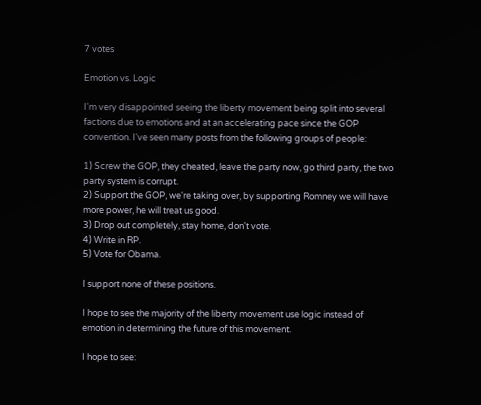7 votes

Emotion vs. Logic

I'm very disappointed seeing the liberty movement being split into several factions due to emotions and at an accelerating pace since the GOP convention. I've seen many posts from the following groups of people:

1) Screw the GOP, they cheated, leave the party now, go third party, the two party system is corrupt.
2) Support the GOP, we're taking over, by supporting Romney we will have more power, he will treat us good.
3) Drop out completely, stay home, don't vote.
4) Write in RP.
5) Vote for Obama.

I support none of these positions.

I hope to see the majority of the liberty movement use logic instead of emotion in determining the future of this movement.

I hope to see: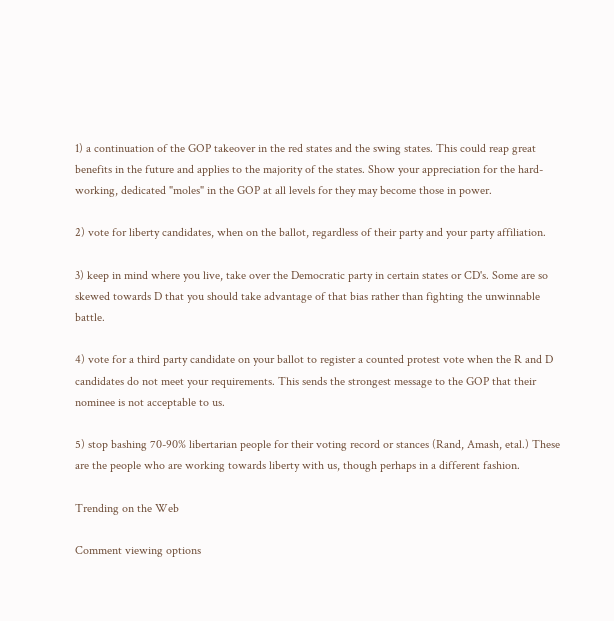1) a continuation of the GOP takeover in the red states and the swing states. This could reap great benefits in the future and applies to the majority of the states. Show your appreciation for the hard-working, dedicated "moles" in the GOP at all levels for they may become those in power.

2) vote for liberty candidates, when on the ballot, regardless of their party and your party affiliation.

3) keep in mind where you live, take over the Democratic party in certain states or CD's. Some are so skewed towards D that you should take advantage of that bias rather than fighting the unwinnable battle.

4) vote for a third party candidate on your ballot to register a counted protest vote when the R and D candidates do not meet your requirements. This sends the strongest message to the GOP that their nominee is not acceptable to us.

5) stop bashing 70-90% libertarian people for their voting record or stances (Rand, Amash, etal.) These are the people who are working towards liberty with us, though perhaps in a different fashion.

Trending on the Web

Comment viewing options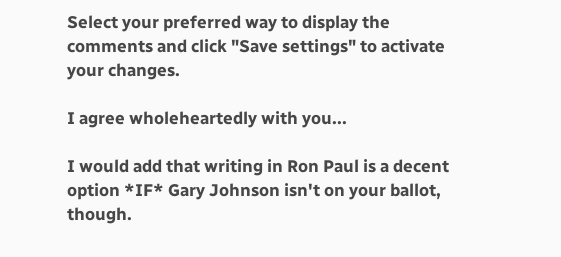Select your preferred way to display the comments and click "Save settings" to activate your changes.

I agree wholeheartedly with you...

I would add that writing in Ron Paul is a decent option *IF* Gary Johnson isn't on your ballot, though.